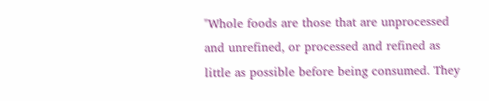"Whole foods are those that are unprocessed and unrefined, or processed and refined as little as possible before being consumed. They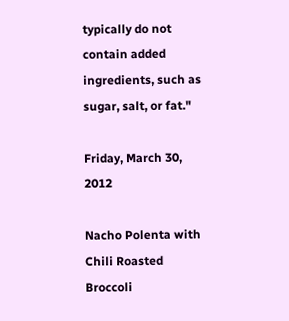typically do not contain added ingredients, such as sugar, salt, or fat."

Friday, March 30, 2012

Nacho Polenta with Chili Roasted Broccoli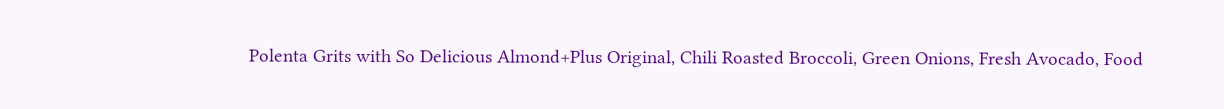Polenta Grits with So Delicious Almond+Plus Original, Chili Roasted Broccoli, Green Onions, Fresh Avocado, Food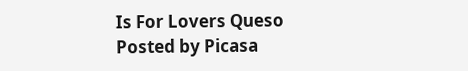Is For Lovers Queso
Posted by Picasa